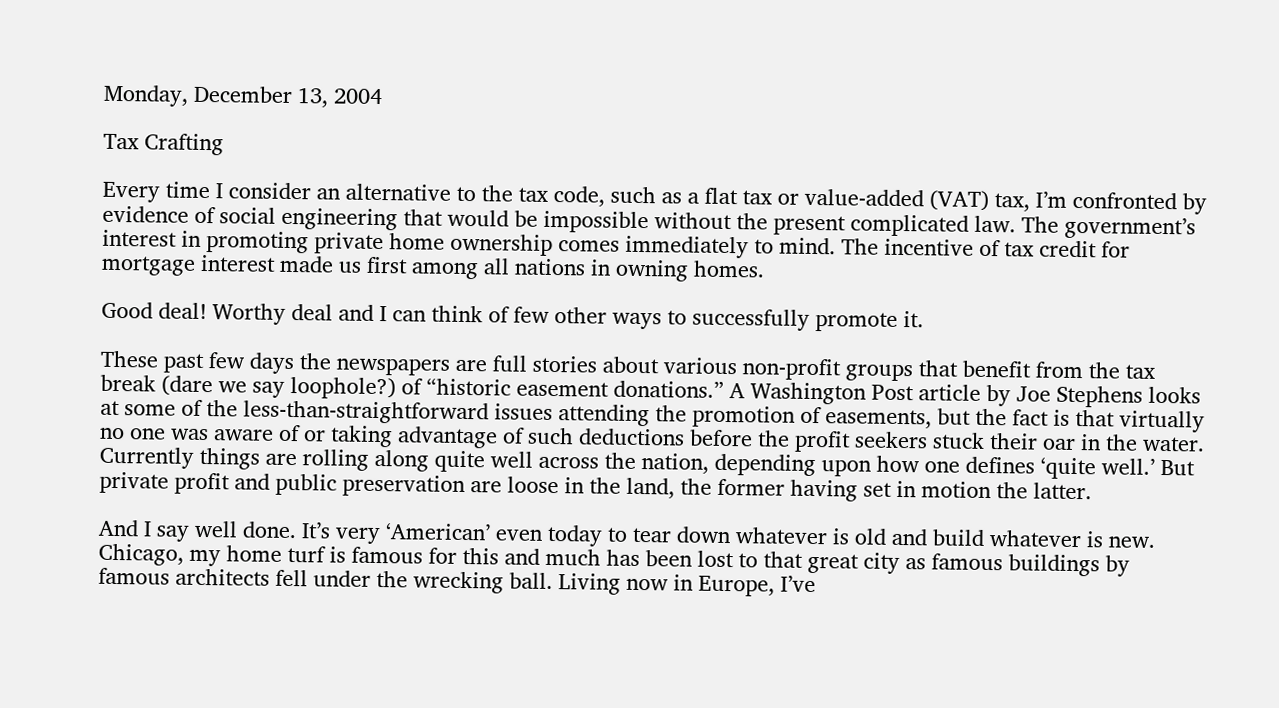Monday, December 13, 2004

Tax Crafting

Every time I consider an alternative to the tax code, such as a flat tax or value-added (VAT) tax, I’m confronted by evidence of social engineering that would be impossible without the present complicated law. The government’s interest in promoting private home ownership comes immediately to mind. The incentive of tax credit for mortgage interest made us first among all nations in owning homes.

Good deal! Worthy deal and I can think of few other ways to successfully promote it.

These past few days the newspapers are full stories about various non-profit groups that benefit from the tax break (dare we say loophole?) of “historic easement donations.” A Washington Post article by Joe Stephens looks at some of the less-than-straightforward issues attending the promotion of easements, but the fact is that virtually no one was aware of or taking advantage of such deductions before the profit seekers stuck their oar in the water. Currently things are rolling along quite well across the nation, depending upon how one defines ‘quite well.’ But private profit and public preservation are loose in the land, the former having set in motion the latter.

And I say well done. It’s very ‘American’ even today to tear down whatever is old and build whatever is new. Chicago, my home turf is famous for this and much has been lost to that great city as famous buildings by famous architects fell under the wrecking ball. Living now in Europe, I’ve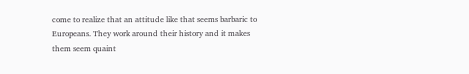come to realize that an attitude like that seems barbaric to Europeans. They work around their history and it makes them seem quaint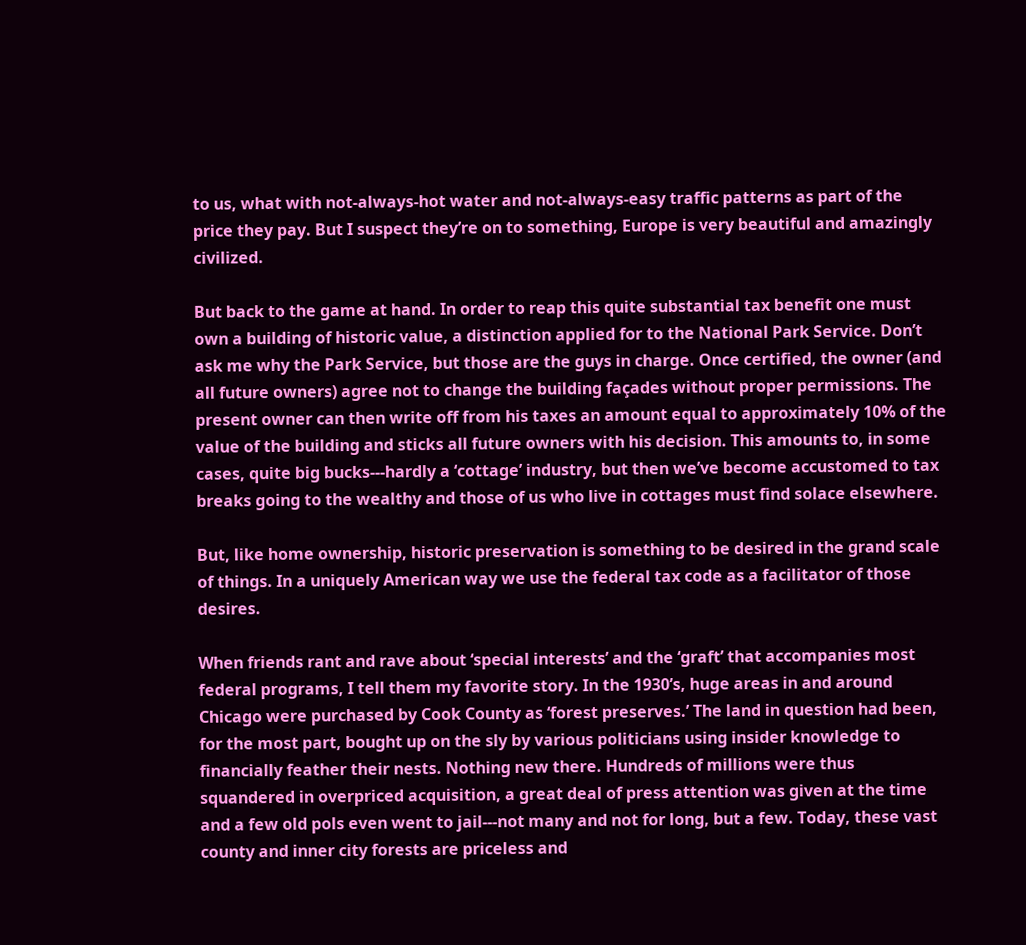to us, what with not-always-hot water and not-always-easy traffic patterns as part of the price they pay. But I suspect they’re on to something, Europe is very beautiful and amazingly civilized.

But back to the game at hand. In order to reap this quite substantial tax benefit one must own a building of historic value, a distinction applied for to the National Park Service. Don’t ask me why the Park Service, but those are the guys in charge. Once certified, the owner (and all future owners) agree not to change the building façades without proper permissions. The present owner can then write off from his taxes an amount equal to approximately 10% of the value of the building and sticks all future owners with his decision. This amounts to, in some cases, quite big bucks---hardly a ‘cottage’ industry, but then we’ve become accustomed to tax breaks going to the wealthy and those of us who live in cottages must find solace elsewhere.

But, like home ownership, historic preservation is something to be desired in the grand scale of things. In a uniquely American way we use the federal tax code as a facilitator of those desires.

When friends rant and rave about ‘special interests’ and the ‘graft’ that accompanies most federal programs, I tell them my favorite story. In the 1930’s, huge areas in and around Chicago were purchased by Cook County as ‘forest preserves.’ The land in question had been, for the most part, bought up on the sly by various politicians using insider knowledge to financially feather their nests. Nothing new there. Hundreds of millions were thus squandered in overpriced acquisition, a great deal of press attention was given at the time and a few old pols even went to jail---not many and not for long, but a few. Today, these vast county and inner city forests are priceless and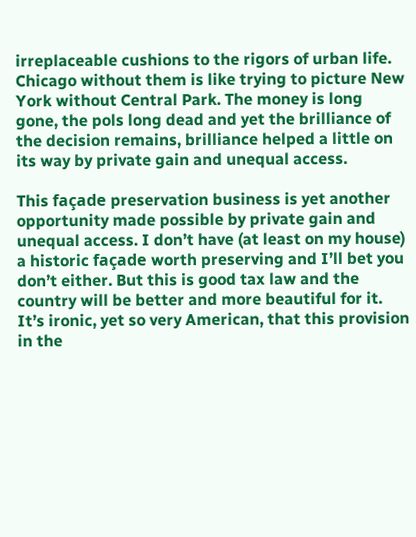irreplaceable cushions to the rigors of urban life. Chicago without them is like trying to picture New York without Central Park. The money is long gone, the pols long dead and yet the brilliance of the decision remains, brilliance helped a little on its way by private gain and unequal access.

This façade preservation business is yet another opportunity made possible by private gain and unequal access. I don’t have (at least on my house) a historic façade worth preserving and I’ll bet you don’t either. But this is good tax law and the country will be better and more beautiful for it. It’s ironic, yet so very American, that this provision in the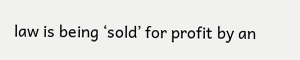law is being ‘sold’ for profit by an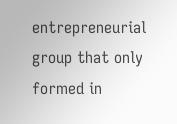entrepreneurial group that only formed in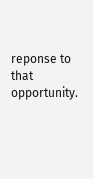reponse to that opportunity.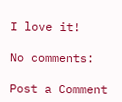I love it!

No comments:

Post a Comment